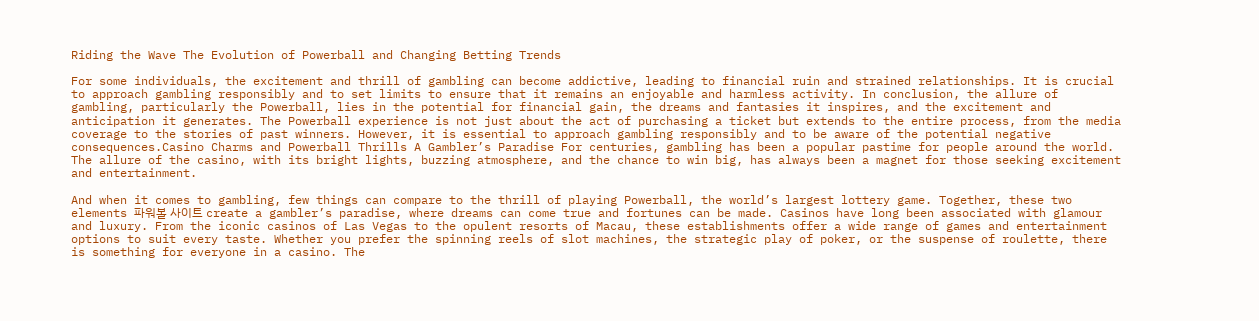Riding the Wave The Evolution of Powerball and Changing Betting Trends

For some individuals, the excitement and thrill of gambling can become addictive, leading to financial ruin and strained relationships. It is crucial to approach gambling responsibly and to set limits to ensure that it remains an enjoyable and harmless activity. In conclusion, the allure of gambling, particularly the Powerball, lies in the potential for financial gain, the dreams and fantasies it inspires, and the excitement and anticipation it generates. The Powerball experience is not just about the act of purchasing a ticket but extends to the entire process, from the media coverage to the stories of past winners. However, it is essential to approach gambling responsibly and to be aware of the potential negative consequences.Casino Charms and Powerball Thrills A Gambler’s Paradise For centuries, gambling has been a popular pastime for people around the world. The allure of the casino, with its bright lights, buzzing atmosphere, and the chance to win big, has always been a magnet for those seeking excitement and entertainment.

And when it comes to gambling, few things can compare to the thrill of playing Powerball, the world’s largest lottery game. Together, these two elements 파워볼 사이트 create a gambler’s paradise, where dreams can come true and fortunes can be made. Casinos have long been associated with glamour and luxury. From the iconic casinos of Las Vegas to the opulent resorts of Macau, these establishments offer a wide range of games and entertainment options to suit every taste. Whether you prefer the spinning reels of slot machines, the strategic play of poker, or the suspense of roulette, there is something for everyone in a casino. The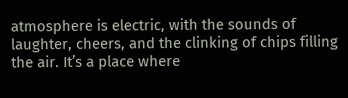atmosphere is electric, with the sounds of laughter, cheers, and the clinking of chips filling the air. It’s a place where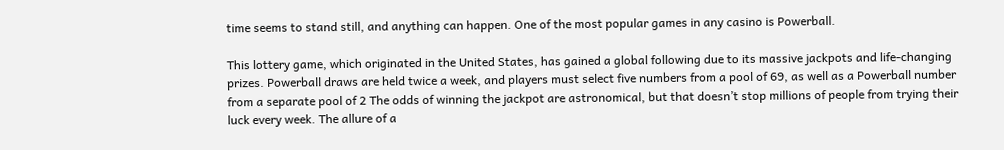time seems to stand still, and anything can happen. One of the most popular games in any casino is Powerball.

This lottery game, which originated in the United States, has gained a global following due to its massive jackpots and life-changing prizes. Powerball draws are held twice a week, and players must select five numbers from a pool of 69, as well as a Powerball number from a separate pool of 2 The odds of winning the jackpot are astronomical, but that doesn’t stop millions of people from trying their luck every week. The allure of a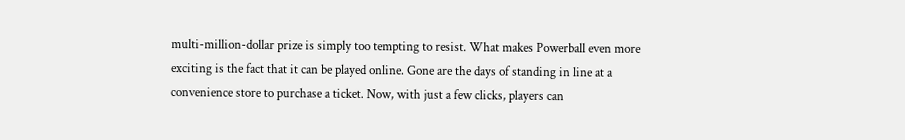multi-million-dollar prize is simply too tempting to resist. What makes Powerball even more exciting is the fact that it can be played online. Gone are the days of standing in line at a convenience store to purchase a ticket. Now, with just a few clicks, players can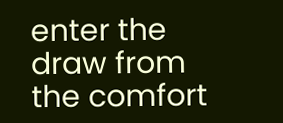enter the draw from the comfort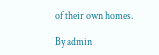of their own homes.

By admin